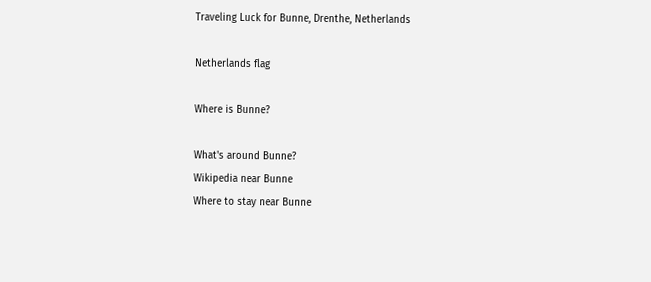Traveling Luck for Bunne, Drenthe, Netherlands

Netherlands flag

Where is Bunne?

What's around Bunne?
Wikipedia near Bunne
Where to stay near Bunne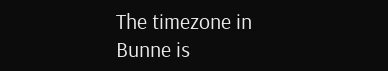The timezone in Bunne is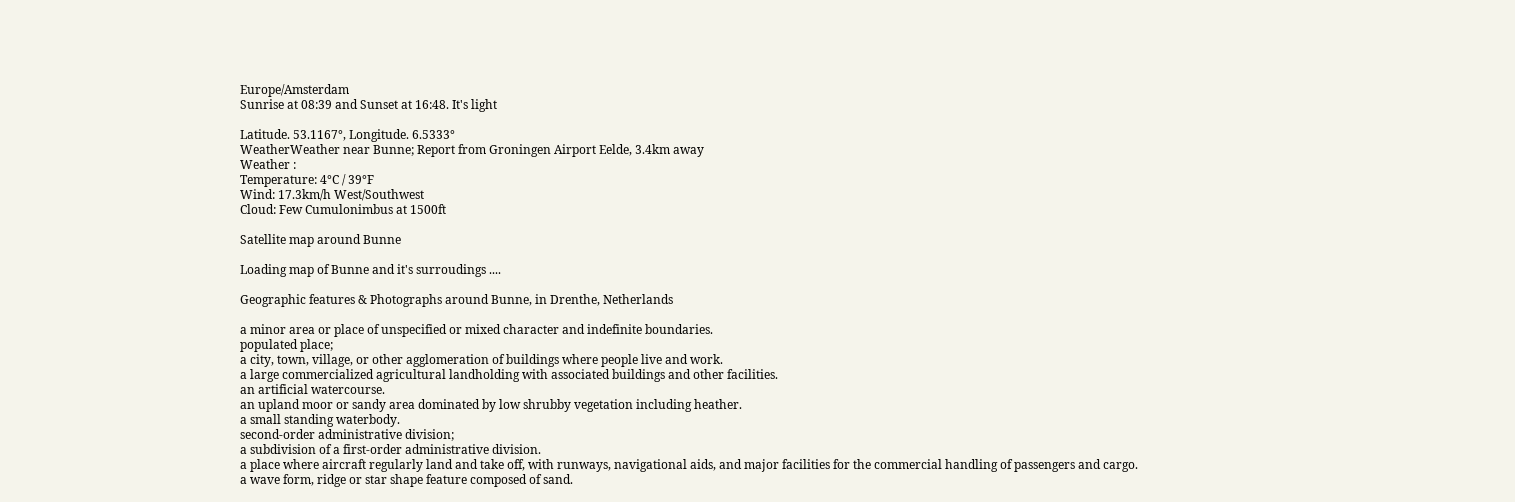Europe/Amsterdam
Sunrise at 08:39 and Sunset at 16:48. It's light

Latitude. 53.1167°, Longitude. 6.5333°
WeatherWeather near Bunne; Report from Groningen Airport Eelde, 3.4km away
Weather :
Temperature: 4°C / 39°F
Wind: 17.3km/h West/Southwest
Cloud: Few Cumulonimbus at 1500ft

Satellite map around Bunne

Loading map of Bunne and it's surroudings ....

Geographic features & Photographs around Bunne, in Drenthe, Netherlands

a minor area or place of unspecified or mixed character and indefinite boundaries.
populated place;
a city, town, village, or other agglomeration of buildings where people live and work.
a large commercialized agricultural landholding with associated buildings and other facilities.
an artificial watercourse.
an upland moor or sandy area dominated by low shrubby vegetation including heather.
a small standing waterbody.
second-order administrative division;
a subdivision of a first-order administrative division.
a place where aircraft regularly land and take off, with runways, navigational aids, and major facilities for the commercial handling of passengers and cargo.
a wave form, ridge or star shape feature composed of sand.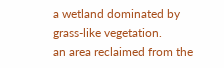a wetland dominated by grass-like vegetation.
an area reclaimed from the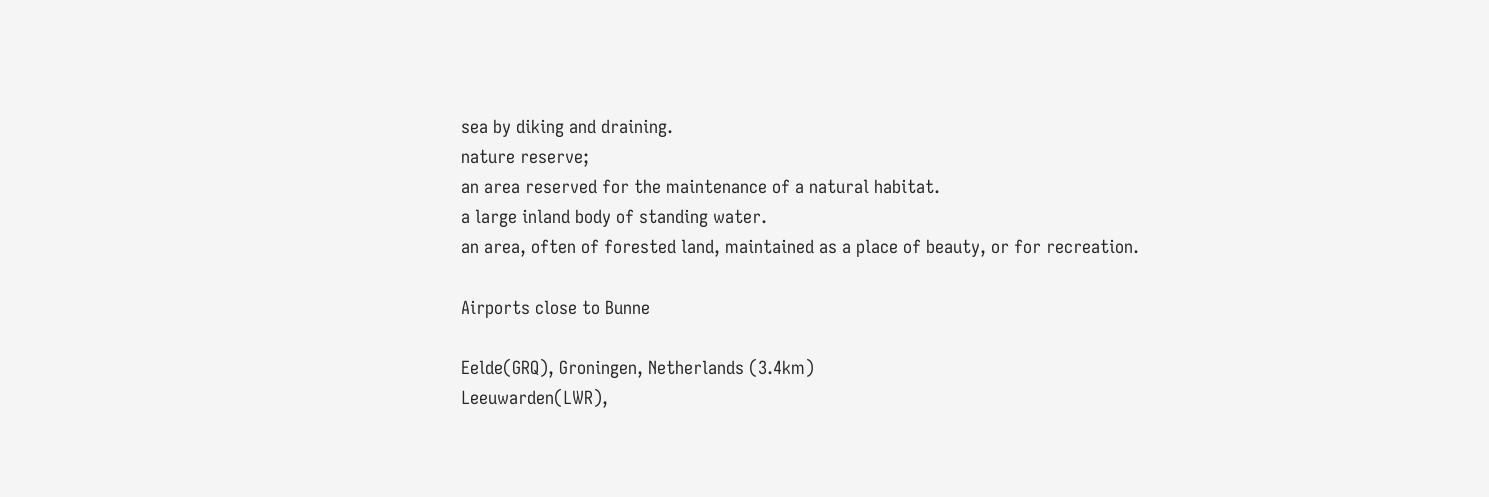sea by diking and draining.
nature reserve;
an area reserved for the maintenance of a natural habitat.
a large inland body of standing water.
an area, often of forested land, maintained as a place of beauty, or for recreation.

Airports close to Bunne

Eelde(GRQ), Groningen, Netherlands (3.4km)
Leeuwarden(LWR),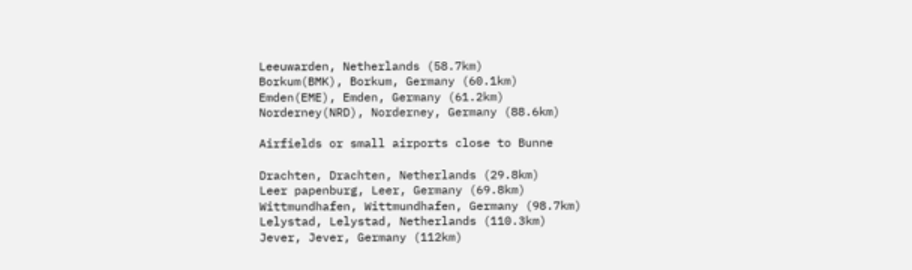Leeuwarden, Netherlands (58.7km)
Borkum(BMK), Borkum, Germany (60.1km)
Emden(EME), Emden, Germany (61.2km)
Norderney(NRD), Norderney, Germany (88.6km)

Airfields or small airports close to Bunne

Drachten, Drachten, Netherlands (29.8km)
Leer papenburg, Leer, Germany (69.8km)
Wittmundhafen, Wittmundhafen, Germany (98.7km)
Lelystad, Lelystad, Netherlands (110.3km)
Jever, Jever, Germany (112km)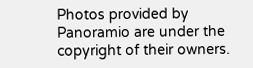Photos provided by Panoramio are under the copyright of their owners.